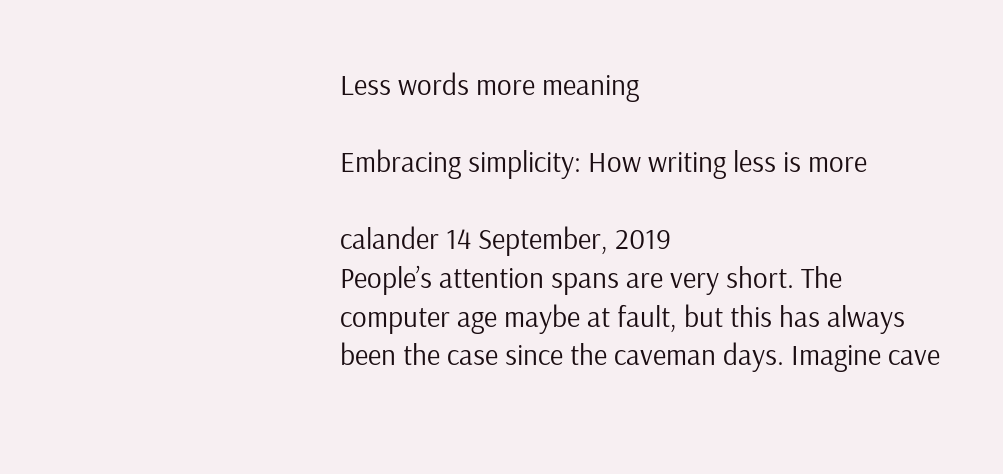Less words more meaning

Embracing simplicity: How writing less is more

calander 14 September, 2019
People’s attention spans are very short. The computer age maybe at fault, but this has always been the case since the caveman days. Imagine cave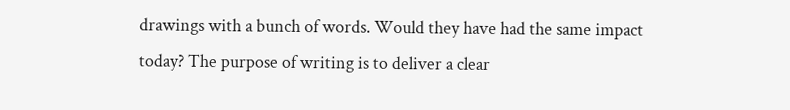drawings with a bunch of words. Would they have had the same impact today? The purpose of writing is to deliver a clear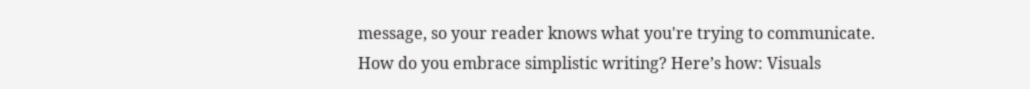message, so your reader knows what you're trying to communicate. How do you embrace simplistic writing? Here’s how: Visuals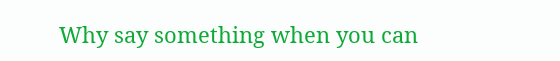Why say something when you can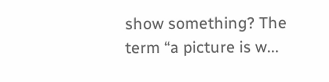show something? The term “a picture is w...